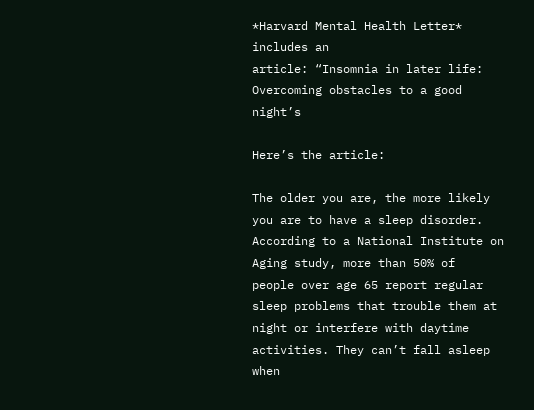*Harvard Mental Health Letter* includes an
article: “Insomnia in later life: Overcoming obstacles to a good night’s

Here’s the article:

The older you are, the more likely you are to have a sleep disorder.
According to a National Institute on Aging study, more than 50% of
people over age 65 report regular sleep problems that trouble them at
night or interfere with daytime activities. They can’t fall asleep when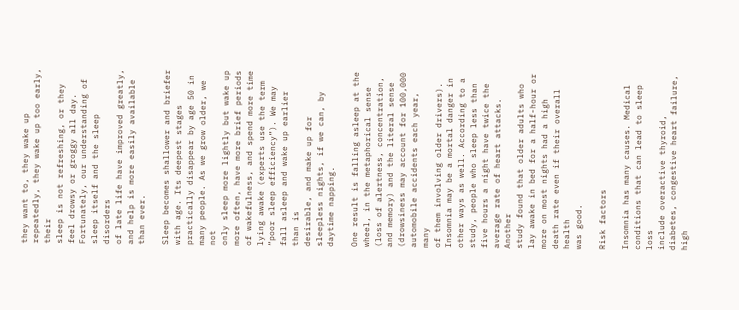they want to, they wake up repeatedly, they wake up too early, their
sleep is not refreshing, or they feel drowsy or groggy all day.
Fortunately, our understanding of sleep itself and the sleep disorders
of late life have improved greatly, and help is more easily available
than ever.

Sleep becomes shallower and briefer with age. Its deepest stages
practically disappear by age 50 in many people. As we grow older, we not
only sleep more lightly but wake up more often, have more brief periods
of wakefulness, and spend more time lying awake (experts use the term
“poor sleep efficiency”). We may fall asleep and wake up earlier than is
desirable, and make up for sleepless nights, if we can, by daytime napping.

One result is falling asleep at the wheel, in the metaphorical sense
(loss of alertness, concentration, and memory) and the literal sense
(drowsiness may account for 100,000 automobile accidents each year, many
of them involving older drivers). Insomnia may be a mortal danger in
other ways as well. According to a study, people who sleep less than
five hours a night have twice the average rate of heart attacks. Another
study found that older adults who lay awake in bed for a half-hour or
more on most nights had a high death rate even if their overall health
was good.

Risk factors

Insomnia has many causes. Medical conditions that can lead to sleep loss
include overactive thyroid, diabetes, congestive heart failure, high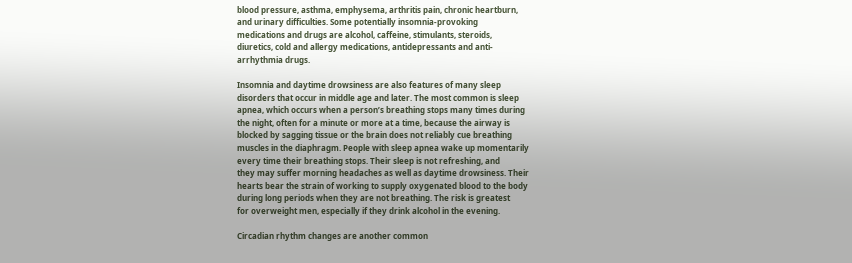blood pressure, asthma, emphysema, arthritis pain, chronic heartburn,
and urinary difficulties. Some potentially insomnia-provoking
medications and drugs are alcohol, caffeine, stimulants, steroids,
diuretics, cold and allergy medications, antidepressants and anti-
arrhythmia drugs.

Insomnia and daytime drowsiness are also features of many sleep
disorders that occur in middle age and later. The most common is sleep
apnea, which occurs when a person’s breathing stops many times during
the night, often for a minute or more at a time, because the airway is
blocked by sagging tissue or the brain does not reliably cue breathing
muscles in the diaphragm. People with sleep apnea wake up momentarily
every time their breathing stops. Their sleep is not refreshing, and
they may suffer morning headaches as well as daytime drowsiness. Their
hearts bear the strain of working to supply oxygenated blood to the body
during long periods when they are not breathing. The risk is greatest
for overweight men, especially if they drink alcohol in the evening.

Circadian rhythm changes are another common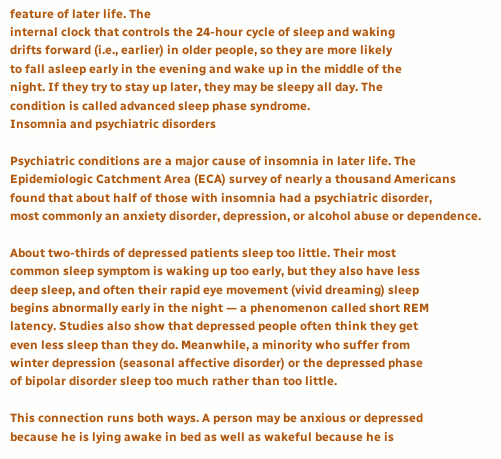feature of later life. The
internal clock that controls the 24-hour cycle of sleep and waking
drifts forward (i.e., earlier) in older people, so they are more likely
to fall asleep early in the evening and wake up in the middle of the
night. If they try to stay up later, they may be sleepy all day. The
condition is called advanced sleep phase syndrome.
Insomnia and psychiatric disorders

Psychiatric conditions are a major cause of insomnia in later life. The
Epidemiologic Catchment Area (ECA) survey of nearly a thousand Americans
found that about half of those with insomnia had a psychiatric disorder,
most commonly an anxiety disorder, depression, or alcohol abuse or dependence.

About two-thirds of depressed patients sleep too little. Their most
common sleep symptom is waking up too early, but they also have less
deep sleep, and often their rapid eye movement (vivid dreaming) sleep
begins abnormally early in the night — a phenomenon called short REM
latency. Studies also show that depressed people often think they get
even less sleep than they do. Meanwhile, a minority who suffer from
winter depression (seasonal affective disorder) or the depressed phase
of bipolar disorder sleep too much rather than too little.

This connection runs both ways. A person may be anxious or depressed
because he is lying awake in bed as well as wakeful because he is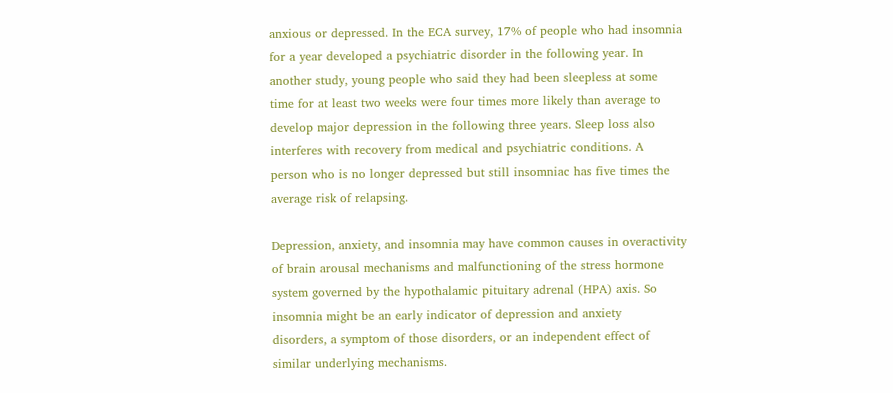anxious or depressed. In the ECA survey, 17% of people who had insomnia
for a year developed a psychiatric disorder in the following year. In
another study, young people who said they had been sleepless at some
time for at least two weeks were four times more likely than average to
develop major depression in the following three years. Sleep loss also
interferes with recovery from medical and psychiatric conditions. A
person who is no longer depressed but still insomniac has five times the
average risk of relapsing.

Depression, anxiety, and insomnia may have common causes in overactivity
of brain arousal mechanisms and malfunctioning of the stress hormone
system governed by the hypothalamic pituitary adrenal (HPA) axis. So
insomnia might be an early indicator of depression and anxiety
disorders, a symptom of those disorders, or an independent effect of
similar underlying mechanisms.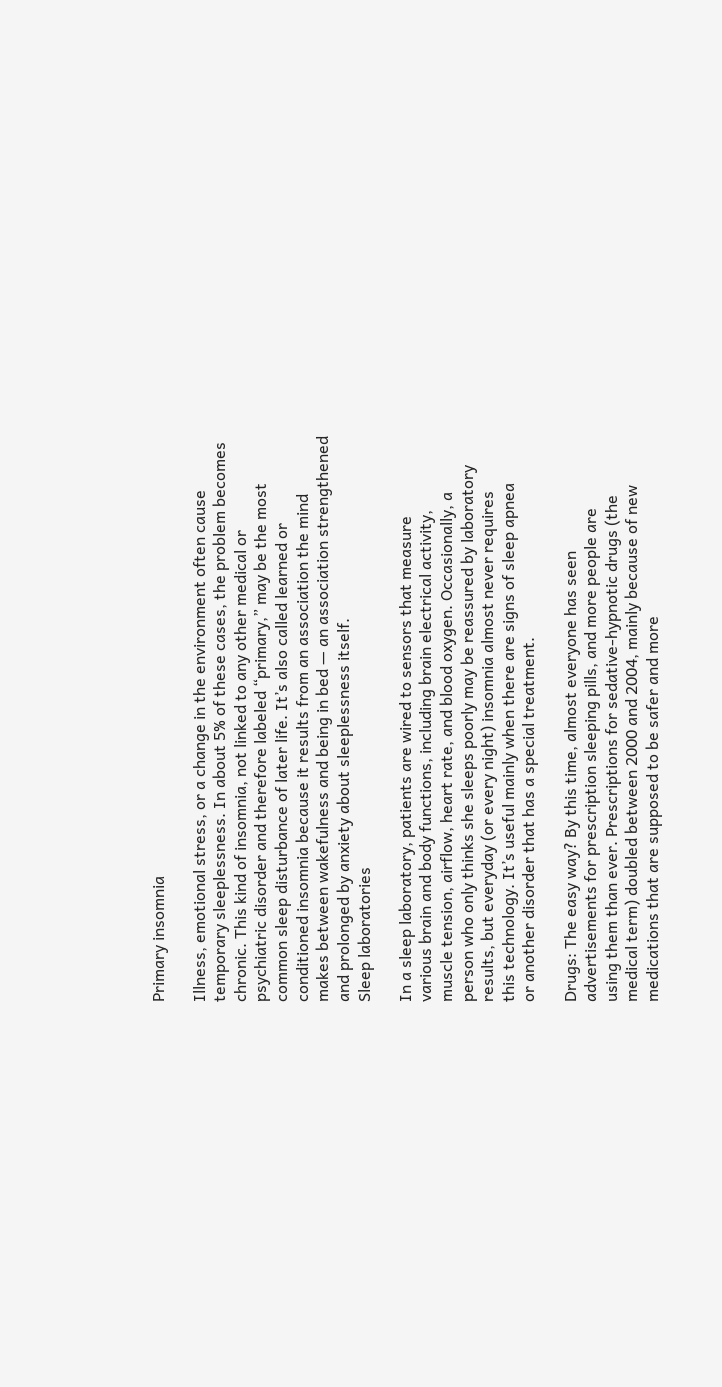Primary insomnia

Illness, emotional stress, or a change in the environment often cause
temporary sleeplessness. In about 5% of these cases, the problem becomes
chronic. This kind of insomnia, not linked to any other medical or
psychiatric disorder and therefore labeled “primary,” may be the most
common sleep disturbance of later life. It’s also called learned or
conditioned insomnia because it results from an association the mind
makes between wakefulness and being in bed — an association strengthened
and prolonged by anxiety about sleeplessness itself.
Sleep laboratories

In a sleep laboratory, patients are wired to sensors that measure
various brain and body functions, including brain electrical activity,
muscle tension, airflow, heart rate, and blood oxygen. Occasionally, a
person who only thinks she sleeps poorly may be reassured by laboratory
results, but everyday (or every night) insomnia almost never requires
this technology. It’s useful mainly when there are signs of sleep apnea
or another disorder that has a special treatment.

Drugs: The easy way? By this time, almost everyone has seen
advertisements for prescription sleeping pills, and more people are
using them than ever. Prescriptions for sedative-hypnotic drugs (the
medical term) doubled between 2000 and 2004, mainly because of new
medications that are supposed to be safer and more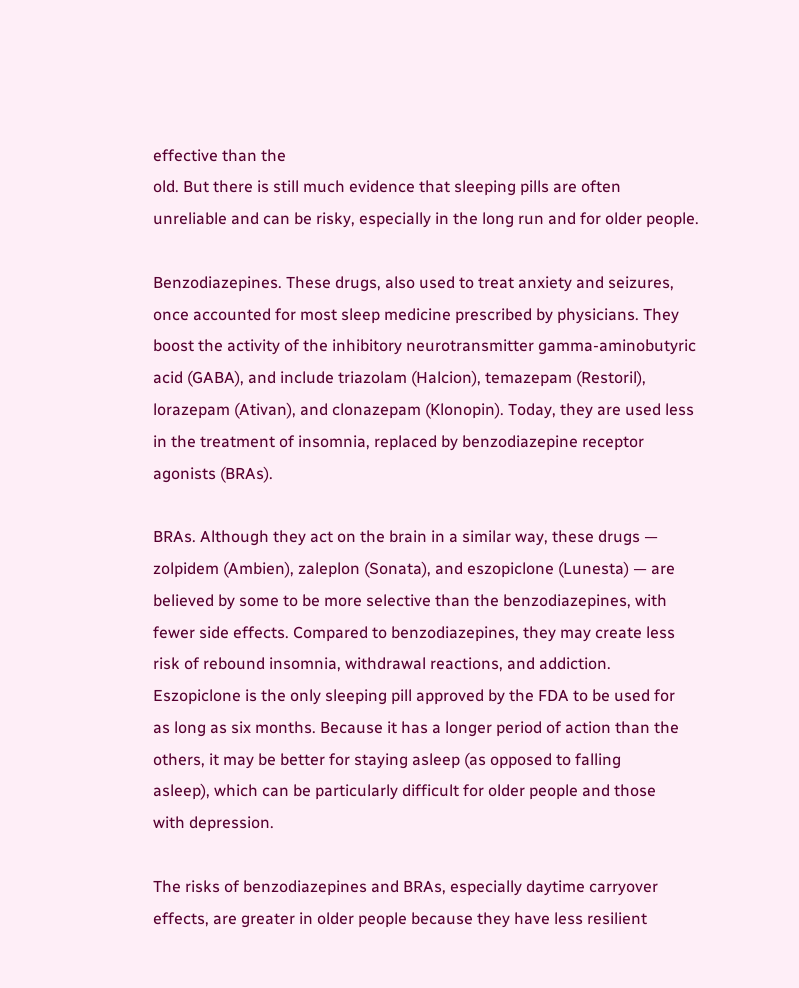effective than the
old. But there is still much evidence that sleeping pills are often
unreliable and can be risky, especially in the long run and for older people.

Benzodiazepines. These drugs, also used to treat anxiety and seizures,
once accounted for most sleep medicine prescribed by physicians. They
boost the activity of the inhibitory neurotransmitter gamma-aminobutyric
acid (GABA), and include triazolam (Halcion), temazepam (Restoril),
lorazepam (Ativan), and clonazepam (Klonopin). Today, they are used less
in the treatment of insomnia, replaced by benzodiazepine receptor
agonists (BRAs).

BRAs. Although they act on the brain in a similar way, these drugs —
zolpidem (Ambien), zaleplon (Sonata), and eszopiclone (Lunesta) — are
believed by some to be more selective than the benzodiazepines, with
fewer side effects. Compared to benzodiazepines, they may create less
risk of rebound insomnia, withdrawal reactions, and addiction.
Eszopiclone is the only sleeping pill approved by the FDA to be used for
as long as six months. Because it has a longer period of action than the
others, it may be better for staying asleep (as opposed to falling
asleep), which can be particularly difficult for older people and those
with depression.

The risks of benzodiazepines and BRAs, especially daytime carryover
effects, are greater in older people because they have less resilient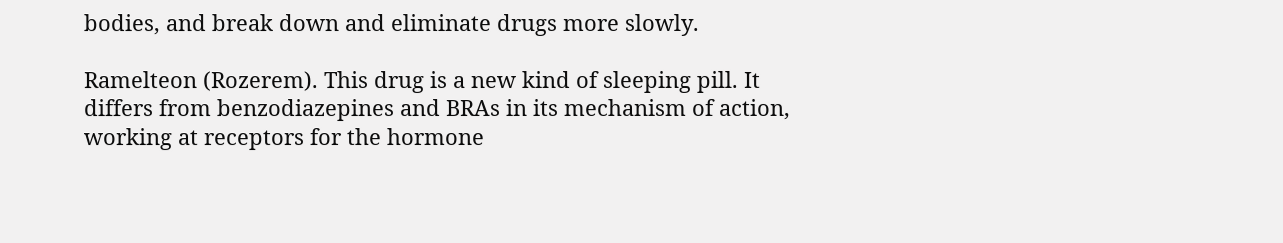bodies, and break down and eliminate drugs more slowly.

Ramelteon (Rozerem). This drug is a new kind of sleeping pill. It
differs from benzodiazepines and BRAs in its mechanism of action,
working at receptors for the hormone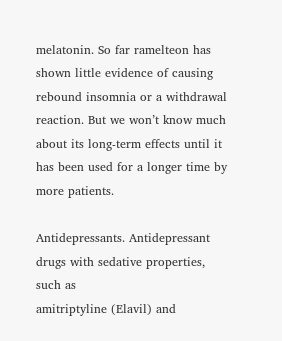melatonin. So far ramelteon has
shown little evidence of causing rebound insomnia or a withdrawal
reaction. But we won’t know much about its long-term effects until it
has been used for a longer time by more patients.

Antidepressants. Antidepressant drugs with sedative properties, such as
amitriptyline (Elavil) and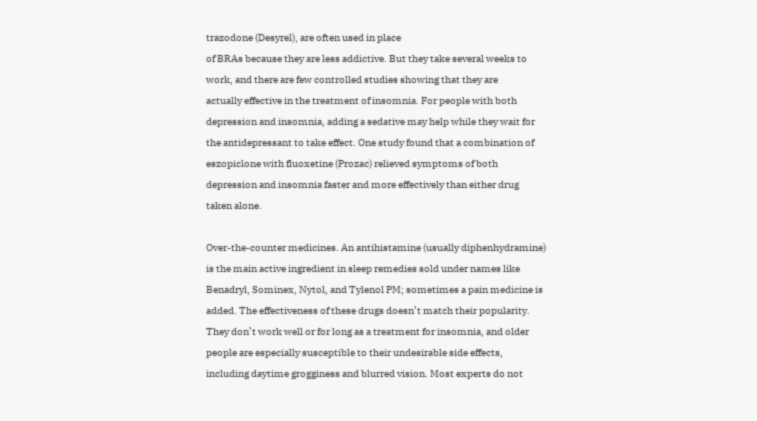trazodone (Desyrel), are often used in place
of BRAs because they are less addictive. But they take several weeks to
work, and there are few controlled studies showing that they are
actually effective in the treatment of insomnia. For people with both
depression and insomnia, adding a sedative may help while they wait for
the antidepressant to take effect. One study found that a combination of
eszopiclone with fluoxetine (Prozac) relieved symptoms of both
depression and insomnia faster and more effectively than either drug
taken alone.

Over-the-counter medicines. An antihistamine (usually diphenhydramine)
is the main active ingredient in sleep remedies sold under names like
Benadryl, Sominex, Nytol, and Tylenol PM; sometimes a pain medicine is
added. The effectiveness of these drugs doesn’t match their popularity.
They don’t work well or for long as a treatment for insomnia, and older
people are especially susceptible to their undesirable side effects,
including daytime grogginess and blurred vision. Most experts do not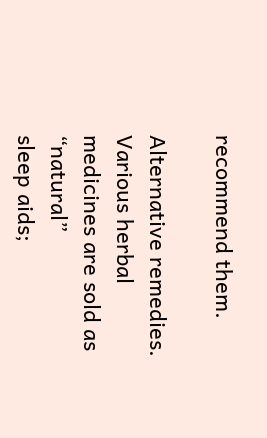recommend them.

Alternative remedies. Various herbal medicines are sold as “natural”
sleep aids;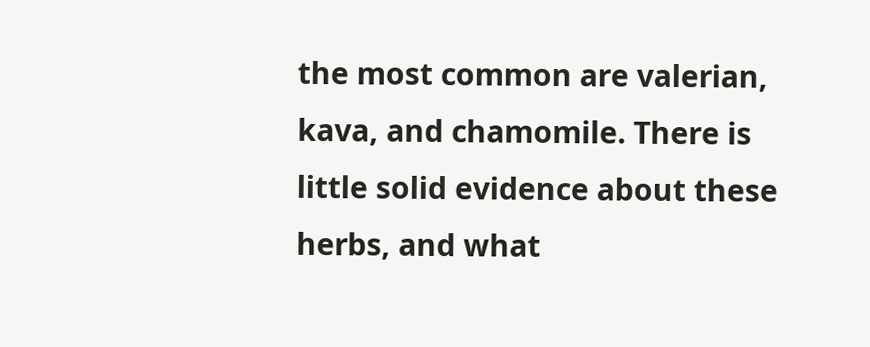the most common are valerian, kava, and chamomile. There is
little solid evidence about these herbs, and what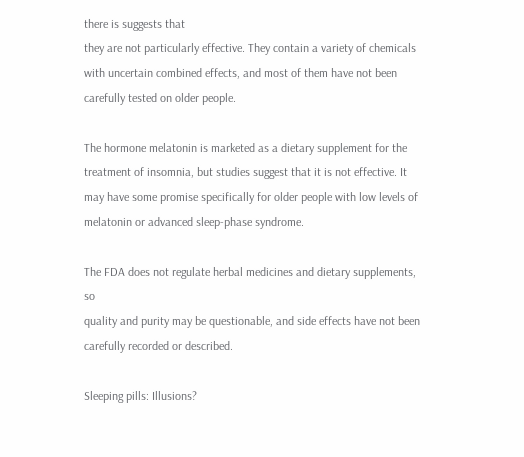there is suggests that
they are not particularly effective. They contain a variety of chemicals
with uncertain combined effects, and most of them have not been
carefully tested on older people.

The hormone melatonin is marketed as a dietary supplement for the
treatment of insomnia, but studies suggest that it is not effective. It
may have some promise specifically for older people with low levels of
melatonin or advanced sleep-phase syndrome.

The FDA does not regulate herbal medicines and dietary supplements, so
quality and purity may be questionable, and side effects have not been
carefully recorded or described.

Sleeping pills: Illusions?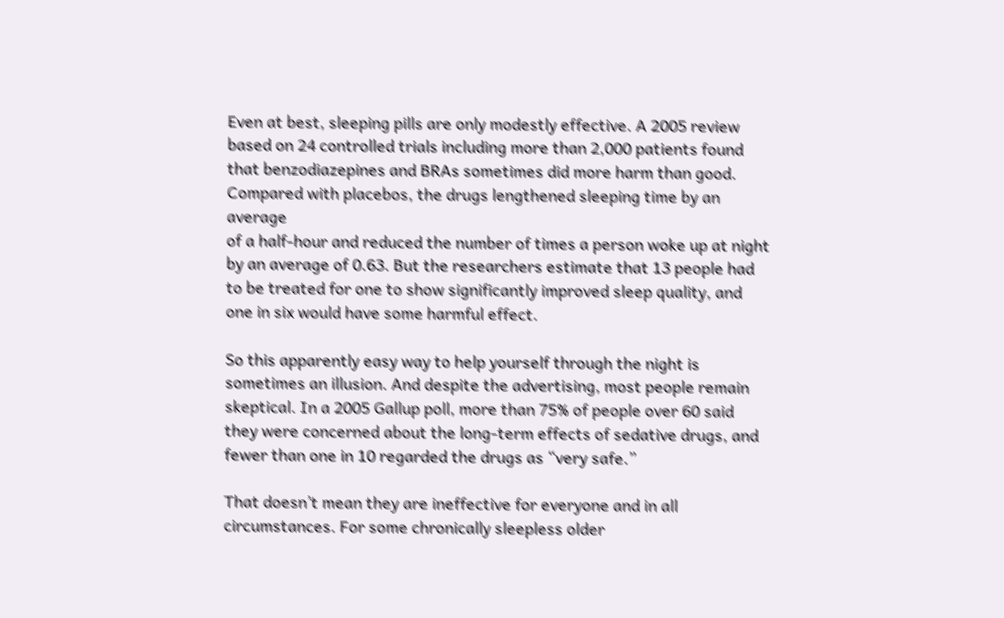Even at best, sleeping pills are only modestly effective. A 2005 review
based on 24 controlled trials including more than 2,000 patients found
that benzodiazepines and BRAs sometimes did more harm than good.
Compared with placebos, the drugs lengthened sleeping time by an average
of a half-hour and reduced the number of times a person woke up at night
by an average of 0.63. But the researchers estimate that 13 people had
to be treated for one to show significantly improved sleep quality, and
one in six would have some harmful effect.

So this apparently easy way to help yourself through the night is
sometimes an illusion. And despite the advertising, most people remain
skeptical. In a 2005 Gallup poll, more than 75% of people over 60 said
they were concerned about the long-term effects of sedative drugs, and
fewer than one in 10 regarded the drugs as “very safe.”

That doesn’t mean they are ineffective for everyone and in all
circumstances. For some chronically sleepless older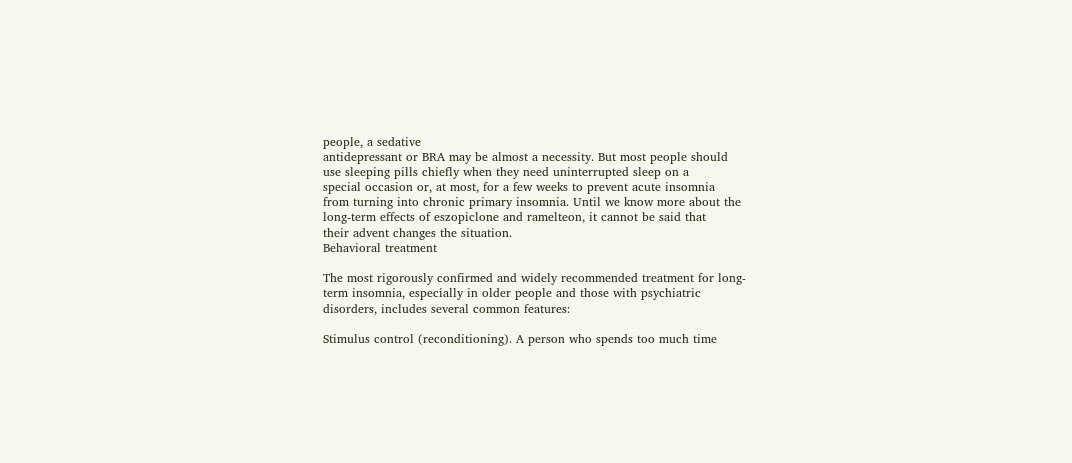people, a sedative
antidepressant or BRA may be almost a necessity. But most people should
use sleeping pills chiefly when they need uninterrupted sleep on a
special occasion or, at most, for a few weeks to prevent acute insomnia
from turning into chronic primary insomnia. Until we know more about the
long-term effects of eszopiclone and ramelteon, it cannot be said that
their advent changes the situation.
Behavioral treatment

The most rigorously confirmed and widely recommended treatment for long-
term insomnia, especially in older people and those with psychiatric
disorders, includes several common features:

Stimulus control (reconditioning). A person who spends too much time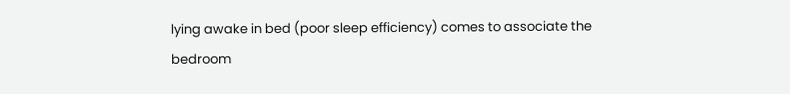lying awake in bed (poor sleep efficiency) comes to associate the
bedroom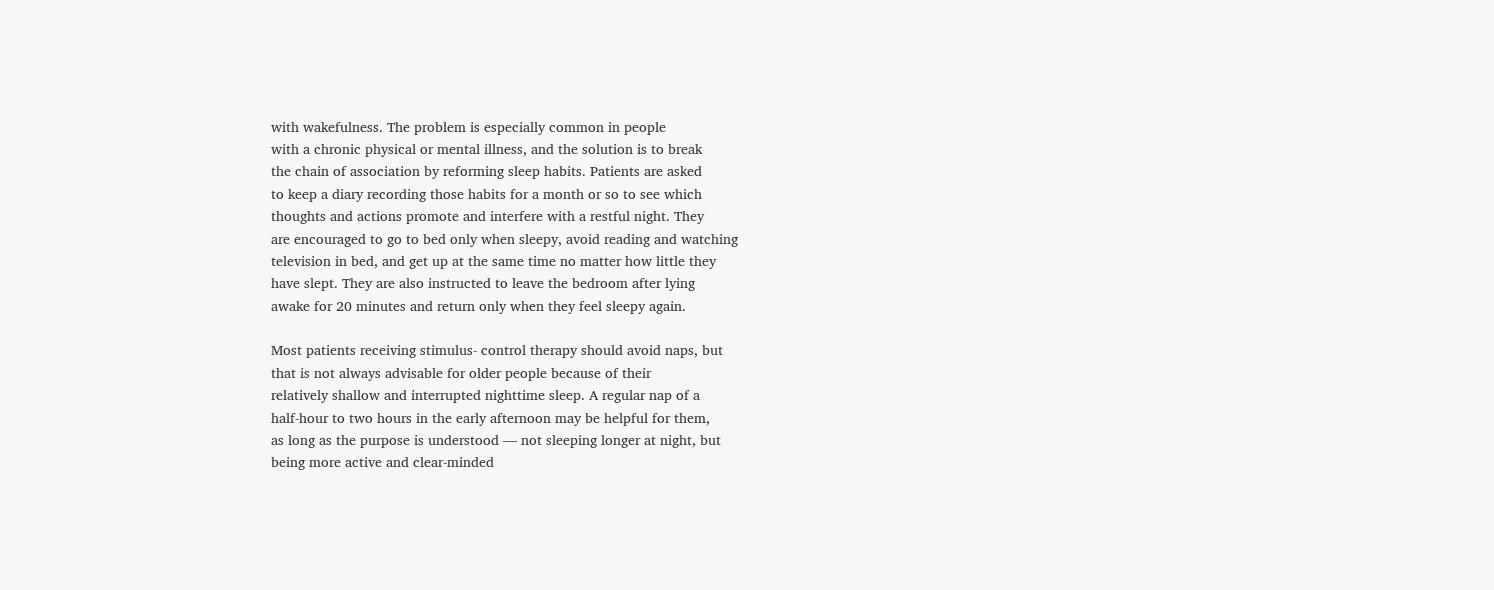with wakefulness. The problem is especially common in people
with a chronic physical or mental illness, and the solution is to break
the chain of association by reforming sleep habits. Patients are asked
to keep a diary recording those habits for a month or so to see which
thoughts and actions promote and interfere with a restful night. They
are encouraged to go to bed only when sleepy, avoid reading and watching
television in bed, and get up at the same time no matter how little they
have slept. They are also instructed to leave the bedroom after lying
awake for 20 minutes and return only when they feel sleepy again.

Most patients receiving stimulus- control therapy should avoid naps, but
that is not always advisable for older people because of their
relatively shallow and interrupted nighttime sleep. A regular nap of a
half-hour to two hours in the early afternoon may be helpful for them,
as long as the purpose is understood — not sleeping longer at night, but
being more active and clear-minded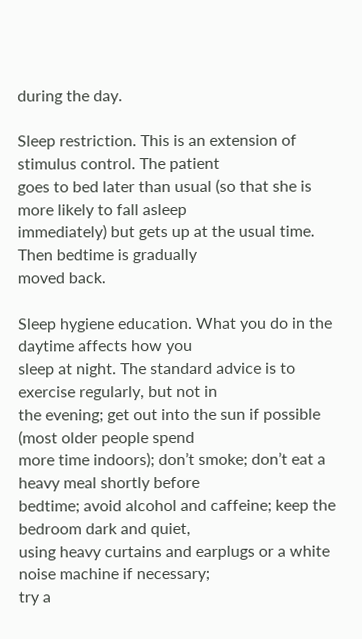during the day.

Sleep restriction. This is an extension of stimulus control. The patient
goes to bed later than usual (so that she is more likely to fall asleep
immediately) but gets up at the usual time. Then bedtime is gradually
moved back.

Sleep hygiene education. What you do in the daytime affects how you
sleep at night. The standard advice is to exercise regularly, but not in
the evening; get out into the sun if possible (most older people spend
more time indoors); don’t smoke; don’t eat a heavy meal shortly before
bedtime; avoid alcohol and caffeine; keep the bedroom dark and quiet,
using heavy curtains and earplugs or a white noise machine if necessary;
try a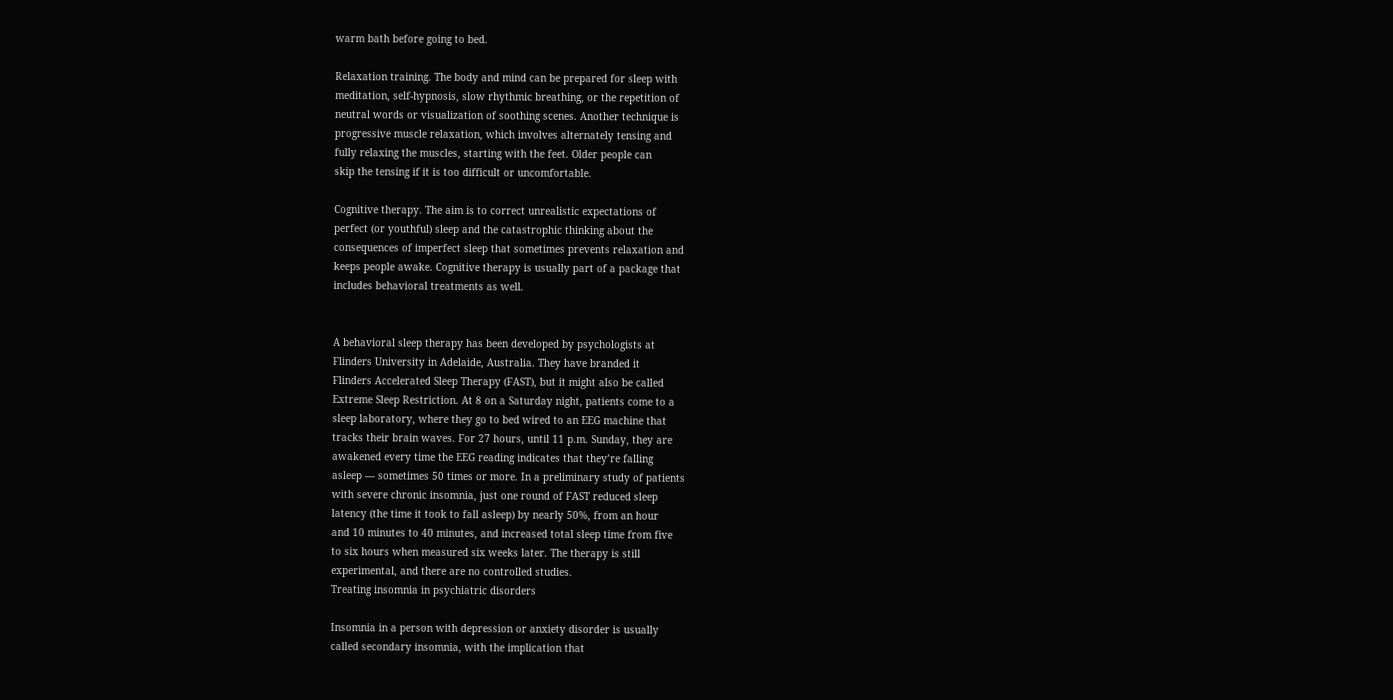warm bath before going to bed.

Relaxation training. The body and mind can be prepared for sleep with
meditation, self-hypnosis, slow rhythmic breathing, or the repetition of
neutral words or visualization of soothing scenes. Another technique is
progressive muscle relaxation, which involves alternately tensing and
fully relaxing the muscles, starting with the feet. Older people can
skip the tensing if it is too difficult or uncomfortable.

Cognitive therapy. The aim is to correct unrealistic expectations of
perfect (or youthful) sleep and the catastrophic thinking about the
consequences of imperfect sleep that sometimes prevents relaxation and
keeps people awake. Cognitive therapy is usually part of a package that
includes behavioral treatments as well.


A behavioral sleep therapy has been developed by psychologists at
Flinders University in Adelaide, Australia. They have branded it
Flinders Accelerated Sleep Therapy (FAST), but it might also be called
Extreme Sleep Restriction. At 8 on a Saturday night, patients come to a
sleep laboratory, where they go to bed wired to an EEG machine that
tracks their brain waves. For 27 hours, until 11 p.m. Sunday, they are
awakened every time the EEG reading indicates that they’re falling
asleep — sometimes 50 times or more. In a preliminary study of patients
with severe chronic insomnia, just one round of FAST reduced sleep
latency (the time it took to fall asleep) by nearly 50%, from an hour
and 10 minutes to 40 minutes, and increased total sleep time from five
to six hours when measured six weeks later. The therapy is still
experimental, and there are no controlled studies.
Treating insomnia in psychiatric disorders

Insomnia in a person with depression or anxiety disorder is usually
called secondary insomnia, with the implication that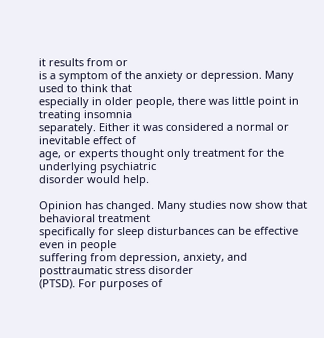it results from or
is a symptom of the anxiety or depression. Many used to think that
especially in older people, there was little point in treating insomnia
separately. Either it was considered a normal or inevitable effect of
age, or experts thought only treatment for the underlying psychiatric
disorder would help.

Opinion has changed. Many studies now show that behavioral treatment
specifically for sleep disturbances can be effective even in people
suffering from depression, anxiety, and posttraumatic stress disorder
(PTSD). For purposes of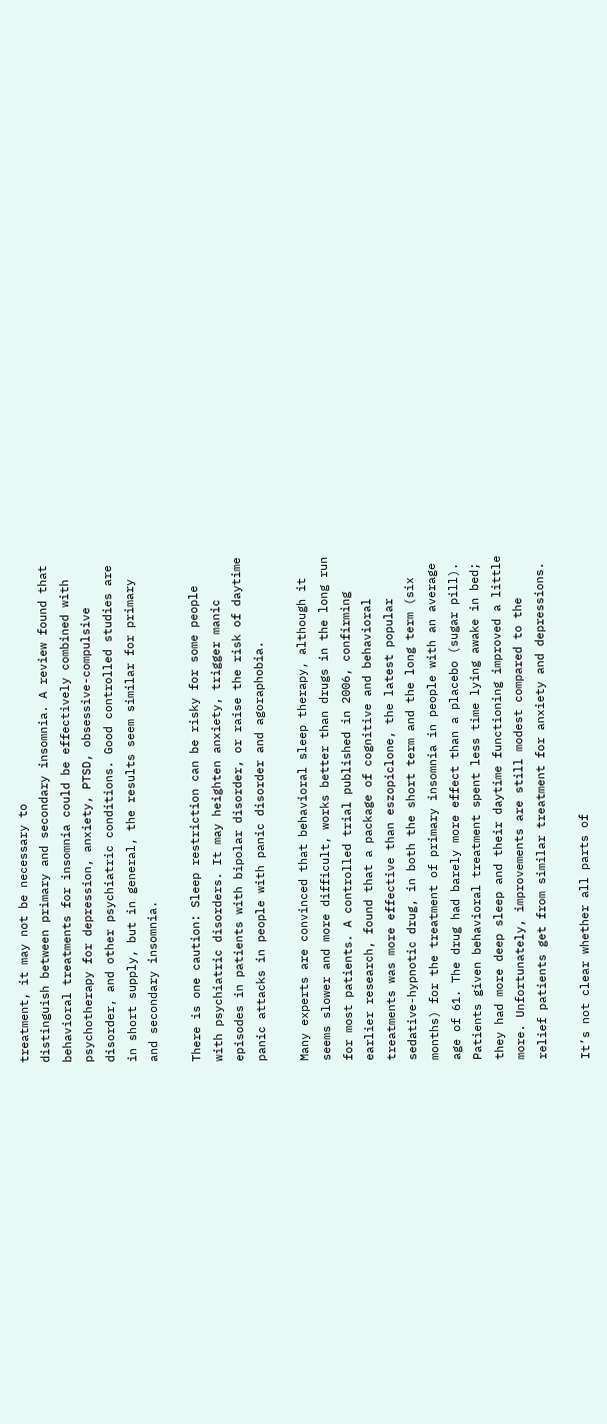treatment, it may not be necessary to
distinguish between primary and secondary insomnia. A review found that
behavioral treatments for insomnia could be effectively combined with
psychotherapy for depression, anxiety, PTSD, obsessive-compulsive
disorder, and other psychiatric conditions. Good controlled studies are
in short supply, but in general, the results seem similar for primary
and secondary insomnia.

There is one caution: Sleep restriction can be risky for some people
with psychiatric disorders. It may heighten anxiety, trigger manic
episodes in patients with bipolar disorder, or raise the risk of daytime
panic attacks in people with panic disorder and agoraphobia.

Many experts are convinced that behavioral sleep therapy, although it
seems slower and more difficult, works better than drugs in the long run
for most patients. A controlled trial published in 2006, confirming
earlier research, found that a package of cognitive and behavioral
treatments was more effective than eszopiclone, the latest popular
sedative-hypnotic drug, in both the short term and the long term (six
months) for the treatment of primary insomnia in people with an average
age of 61. The drug had barely more effect than a placebo (sugar pill).
Patients given behavioral treatment spent less time lying awake in bed;
they had more deep sleep and their daytime functioning improved a little
more. Unfortunately, improvements are still modest compared to the
relief patients get from similar treatment for anxiety and depressions.

It’s not clear whether all parts of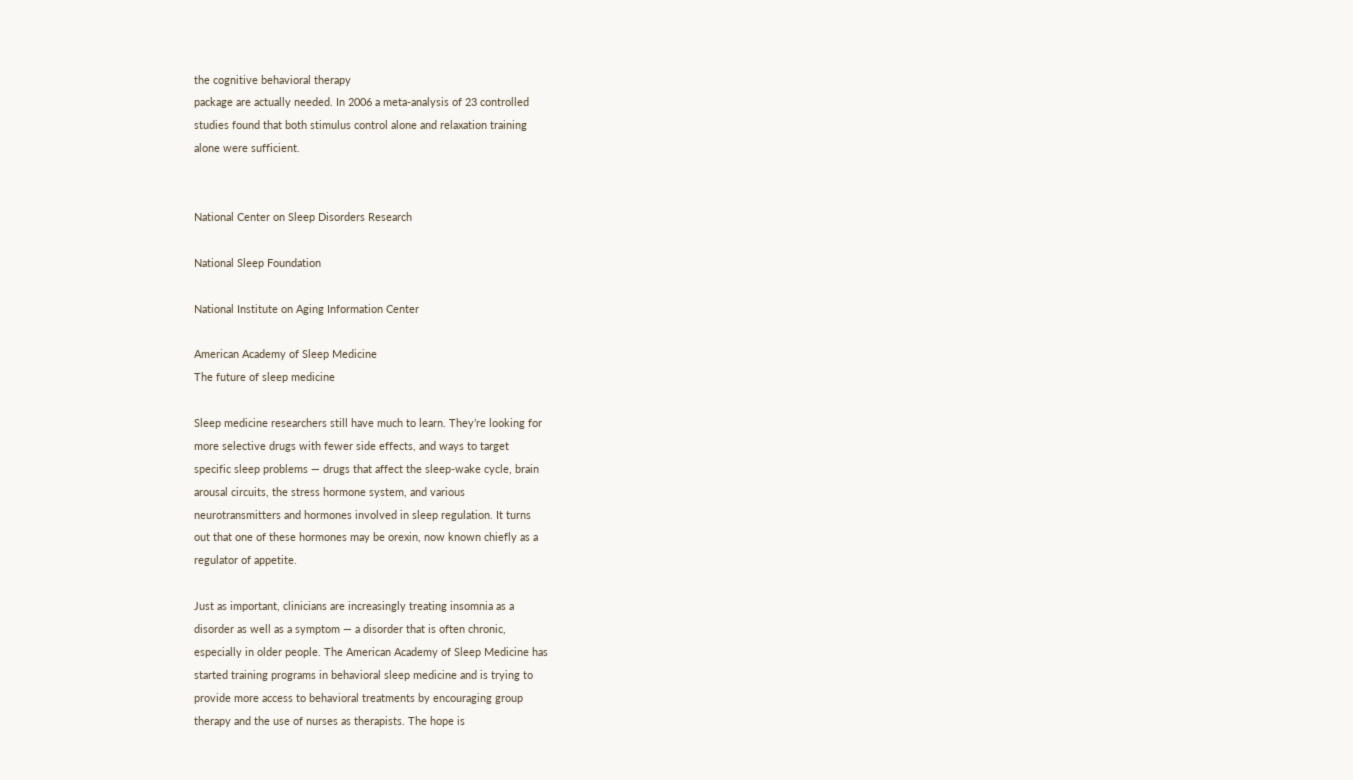the cognitive behavioral therapy
package are actually needed. In 2006 a meta-analysis of 23 controlled
studies found that both stimulus control alone and relaxation training
alone were sufficient.


National Center on Sleep Disorders Research

National Sleep Foundation

National Institute on Aging Information Center

American Academy of Sleep Medicine
The future of sleep medicine

Sleep medicine researchers still have much to learn. They’re looking for
more selective drugs with fewer side effects, and ways to target
specific sleep problems — drugs that affect the sleep-wake cycle, brain
arousal circuits, the stress hormone system, and various
neurotransmitters and hormones involved in sleep regulation. It turns
out that one of these hormones may be orexin, now known chiefly as a
regulator of appetite.

Just as important, clinicians are increasingly treating insomnia as a
disorder as well as a symptom — a disorder that is often chronic,
especially in older people. The American Academy of Sleep Medicine has
started training programs in behavioral sleep medicine and is trying to
provide more access to behavioral treatments by encouraging group
therapy and the use of nurses as therapists. The hope is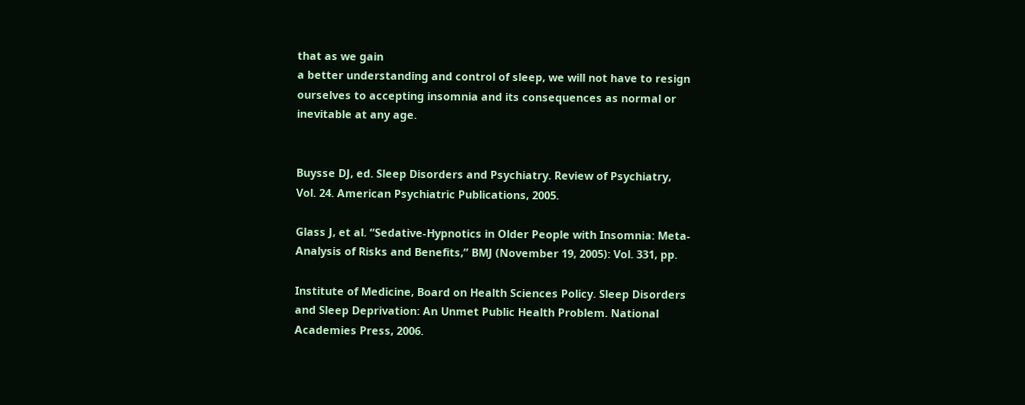that as we gain
a better understanding and control of sleep, we will not have to resign
ourselves to accepting insomnia and its consequences as normal or
inevitable at any age.


Buysse DJ, ed. Sleep Disorders and Psychiatry. Review of Psychiatry,
Vol. 24. American Psychiatric Publications, 2005.

Glass J, et al. “Sedative-Hypnotics in Older People with Insomnia: Meta-
Analysis of Risks and Benefits,” BMJ (November 19, 2005): Vol. 331, pp.

Institute of Medicine, Board on Health Sciences Policy. Sleep Disorders
and Sleep Deprivation: An Unmet Public Health Problem. National
Academies Press, 2006.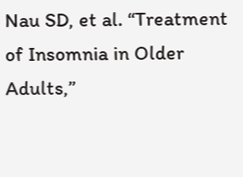Nau SD, et al. “Treatment of Insomnia in Older Adults,”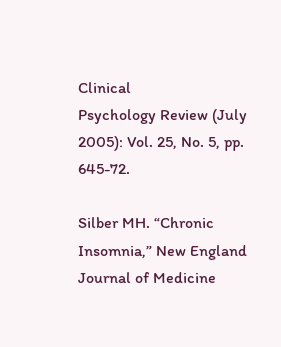Clinical
Psychology Review (July 2005): Vol. 25, No. 5, pp. 645-72.

Silber MH. “Chronic Insomnia,” New England Journal of Medicine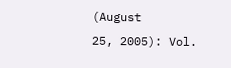(August
25, 2005): Vol.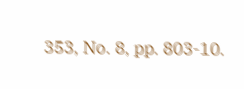353, No. 8, pp. 803-10.